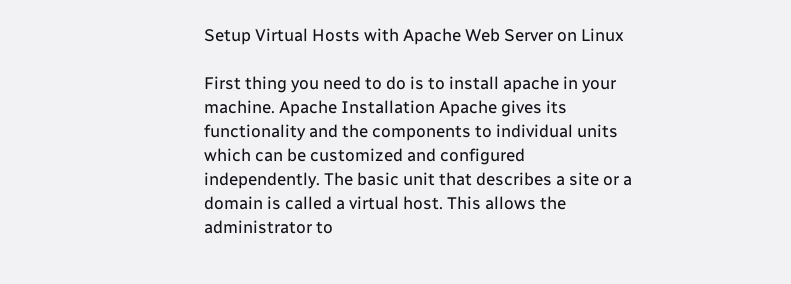Setup Virtual Hosts with Apache Web Server on Linux

First thing you need to do is to install apache in your machine. Apache Installation Apache gives its functionality and the components to individual units which can be customized and configured independently. The basic unit that describes a site or a domain is called a virtual host. This allows the administrator to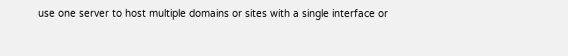use one server to host multiple domains or sites with a single interface or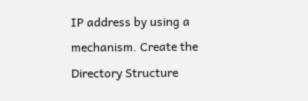IP address by using a mechanism. Create the Directory Structure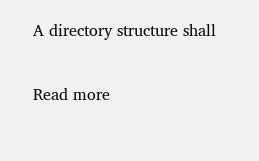A directory structure shall

Read more